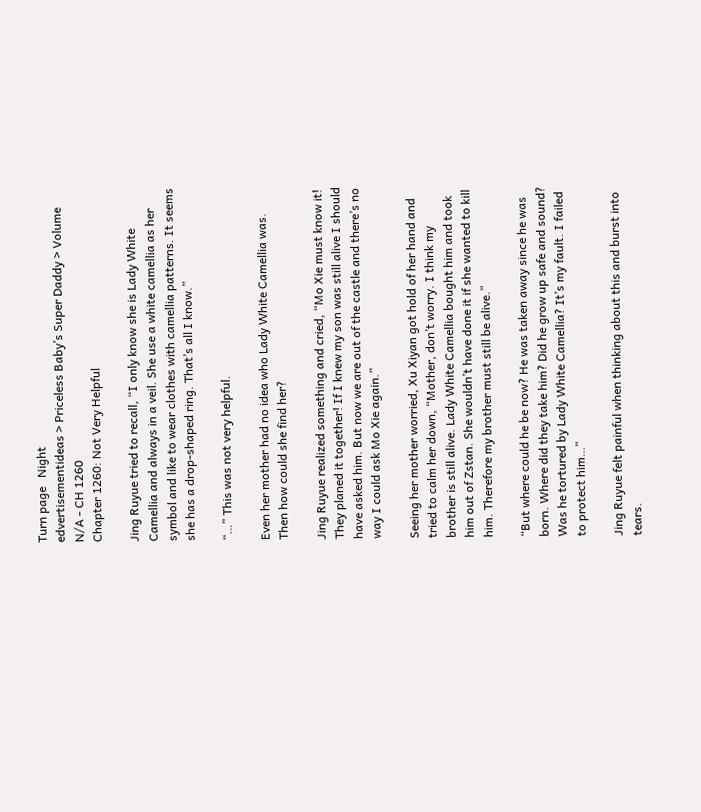Turn page   Night
edvertisementideas > Priceless Baby’s Super Daddy > Volume N/A - CH 1260
Chapter 1260: Not Very Helpful

Jing Ruyue tried to recall, “I only know she is Lady White Camellia and always in a veil. She use a white camellia as her symbol and like to wear clothes with camellia patterns. It seems she has a drop-shaped ring. That’s all I know.”

“…” This was not very helpful.

Even her mother had no idea who Lady White Camellia was. Then how could she find her?

Jing Ruyue realized something and cried, “Mo Xie must know it! They planed it together! If I knew my son was still alive I should have asked him. But now we are out of the castle and there’s no way I could ask Mo Xie again.”

Seeing her mother worried, Xu Xiyan got hold of her hand and tried to calm her down, “Mother, don’t worry. I think my brother is still alive. Lady White Camellia bought him and took him out of Zstan. She wouldn’t have done it if she wanted to kill him. Therefore my brother must still be alive.”

“But where could he be now? He was taken away since he was born. Where did they take him? Did he grow up safe and sound? Was he tortured by Lady White Camellia? It’s my fault. I failed to protect him…”

Jing Ruyue felt painful when thinking about this and burst into tears.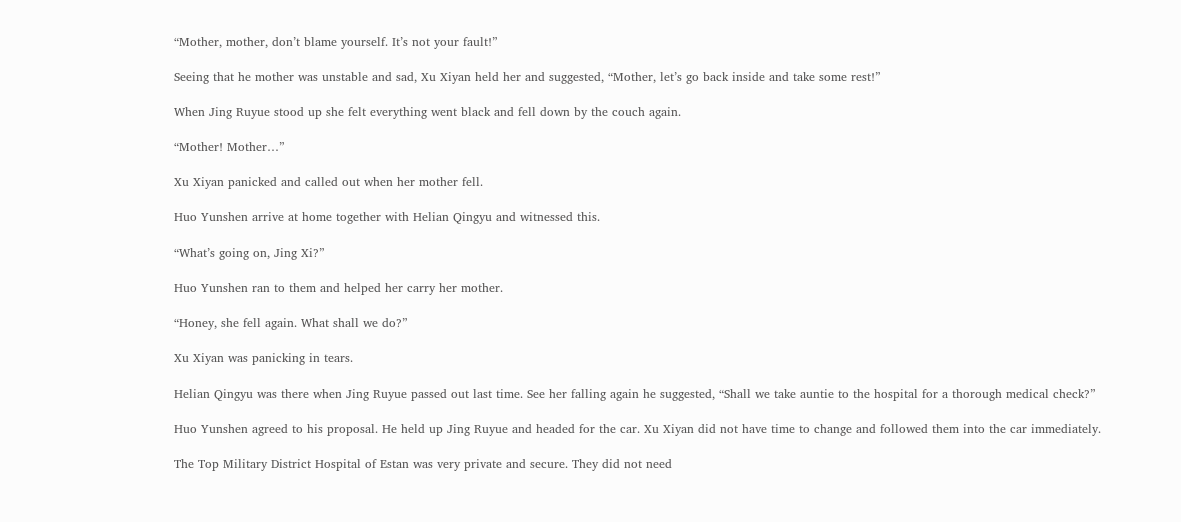“Mother, mother, don’t blame yourself. It’s not your fault!”

Seeing that he mother was unstable and sad, Xu Xiyan held her and suggested, “Mother, let’s go back inside and take some rest!”

When Jing Ruyue stood up she felt everything went black and fell down by the couch again.

“Mother! Mother…”

Xu Xiyan panicked and called out when her mother fell.

Huo Yunshen arrive at home together with Helian Qingyu and witnessed this.

“What’s going on, Jing Xi?”

Huo Yunshen ran to them and helped her carry her mother.

“Honey, she fell again. What shall we do?”

Xu Xiyan was panicking in tears.

Helian Qingyu was there when Jing Ruyue passed out last time. See her falling again he suggested, “Shall we take auntie to the hospital for a thorough medical check?”

Huo Yunshen agreed to his proposal. He held up Jing Ruyue and headed for the car. Xu Xiyan did not have time to change and followed them into the car immediately.

The Top Military District Hospital of Estan was very private and secure. They did not need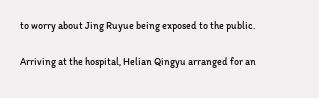to worry about Jing Ruyue being exposed to the public.

Arriving at the hospital, Helian Qingyu arranged for an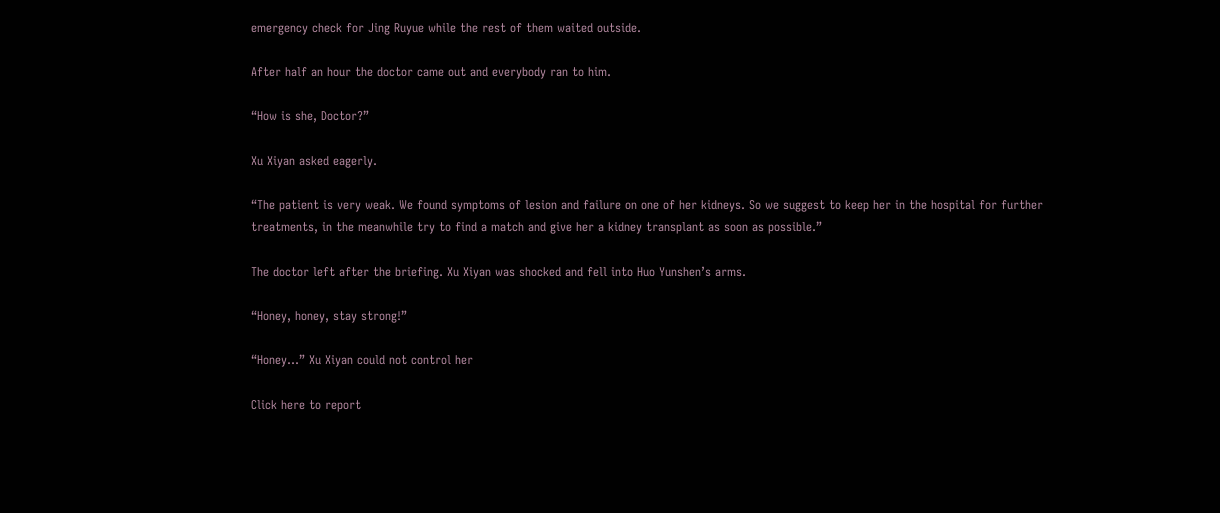emergency check for Jing Ruyue while the rest of them waited outside.

After half an hour the doctor came out and everybody ran to him.

“How is she, Doctor?”

Xu Xiyan asked eagerly.

“The patient is very weak. We found symptoms of lesion and failure on one of her kidneys. So we suggest to keep her in the hospital for further treatments, in the meanwhile try to find a match and give her a kidney transplant as soon as possible.”

The doctor left after the briefing. Xu Xiyan was shocked and fell into Huo Yunshen’s arms.

“Honey, honey, stay strong!”

“Honey…” Xu Xiyan could not control her

Click here to report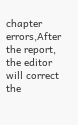chapter errors,After the report, the editor will correct the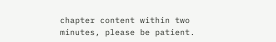chapter content within two minutes, please be patient.